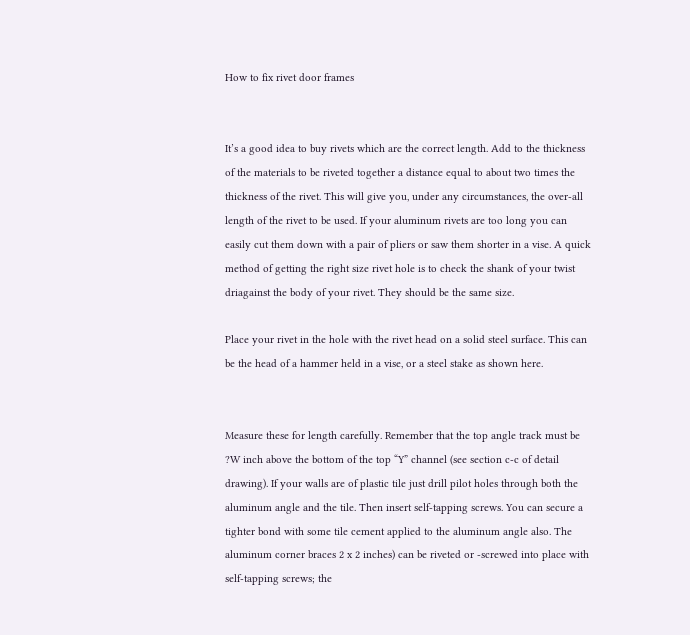How to fix rivet door frames


It’s a good idea to buy rivets which are the correct length. Add to the thickness of the materials to be riveted together a distance equal to about two times the thickness of the rivet. This will give you, under any circumstances, the over-all length of the rivet to be used. If your aluminum rivets are too long you can easily cut them down with a pair of pliers or saw them shorter in a vise. A quick method of getting the right size rivet hole is to check the shank of your twist driagainst the body of your rivet. They should be the same size.

Place your rivet in the hole with the rivet head on a solid steel surface. This can be the head of a hammer held in a vise, or a steel stake as shown here.


Measure these for length carefully. Remember that the top angle track must be ?W inch above the bottom of the top “Y” channel (see section c-c of detail drawing). If your walls are of plastic tile just drill pilot holes through both the aluminum angle and the tile. Then insert self-tapping screws. You can secure a tighter bond with some tile cement applied to the aluminum angle also. The aluminum corner braces 2 x 2 inches) can be riveted or -screwed into place with self-tapping screws; the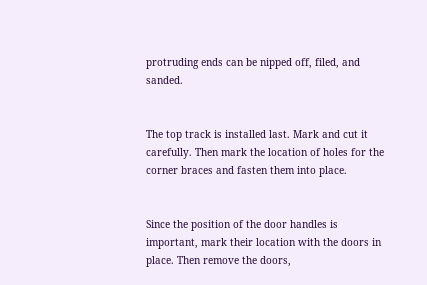protruding ends can be nipped off, filed, and sanded.


The top track is installed last. Mark and cut it carefully. Then mark the location of holes for the corner braces and fasten them into place.


Since the position of the door handles is important, mark their location with the doors in place. Then remove the doors,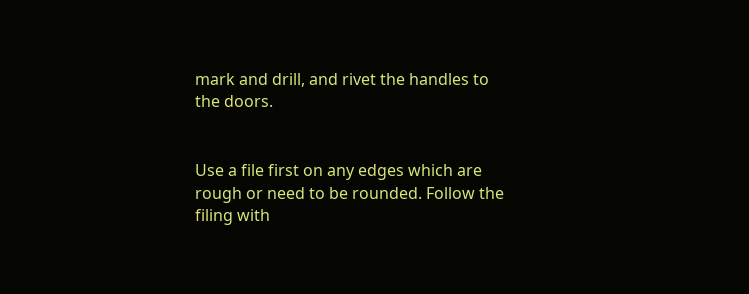mark and drill, and rivet the handles to the doors.


Use a file first on any edges which are rough or need to be rounded. Follow the filing with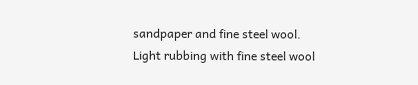sandpaper and fine steel wool. Light rubbing with fine steel wool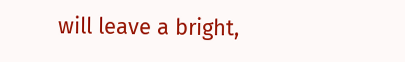will leave a bright,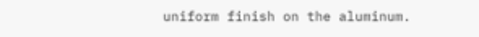uniform finish on the aluminum.